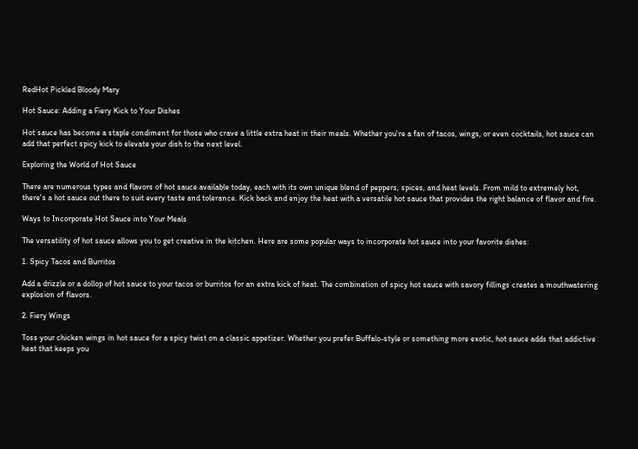RedHot Pickled Bloody Mary

Hot Sauce: Adding a Fiery Kick to Your Dishes

Hot sauce has become a staple condiment for those who crave a little extra heat in their meals. Whether you're a fan of tacos, wings, or even cocktails, hot sauce can add that perfect spicy kick to elevate your dish to the next level.

Exploring the World of Hot Sauce

There are numerous types and flavors of hot sauce available today, each with its own unique blend of peppers, spices, and heat levels. From mild to extremely hot, there's a hot sauce out there to suit every taste and tolerance. Kick back and enjoy the heat with a versatile hot sauce that provides the right balance of flavor and fire.

Ways to Incorporate Hot Sauce into Your Meals

The versatility of hot sauce allows you to get creative in the kitchen. Here are some popular ways to incorporate hot sauce into your favorite dishes:

1. Spicy Tacos and Burritos

Add a drizzle or a dollop of hot sauce to your tacos or burritos for an extra kick of heat. The combination of spicy hot sauce with savory fillings creates a mouthwatering explosion of flavors.

2. Fiery Wings

Toss your chicken wings in hot sauce for a spicy twist on a classic appetizer. Whether you prefer Buffalo-style or something more exotic, hot sauce adds that addictive heat that keeps you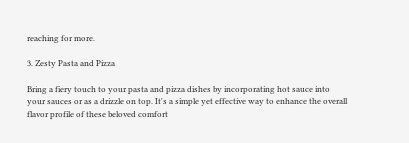reaching for more.

3. Zesty Pasta and Pizza

Bring a fiery touch to your pasta and pizza dishes by incorporating hot sauce into your sauces or as a drizzle on top. It's a simple yet effective way to enhance the overall flavor profile of these beloved comfort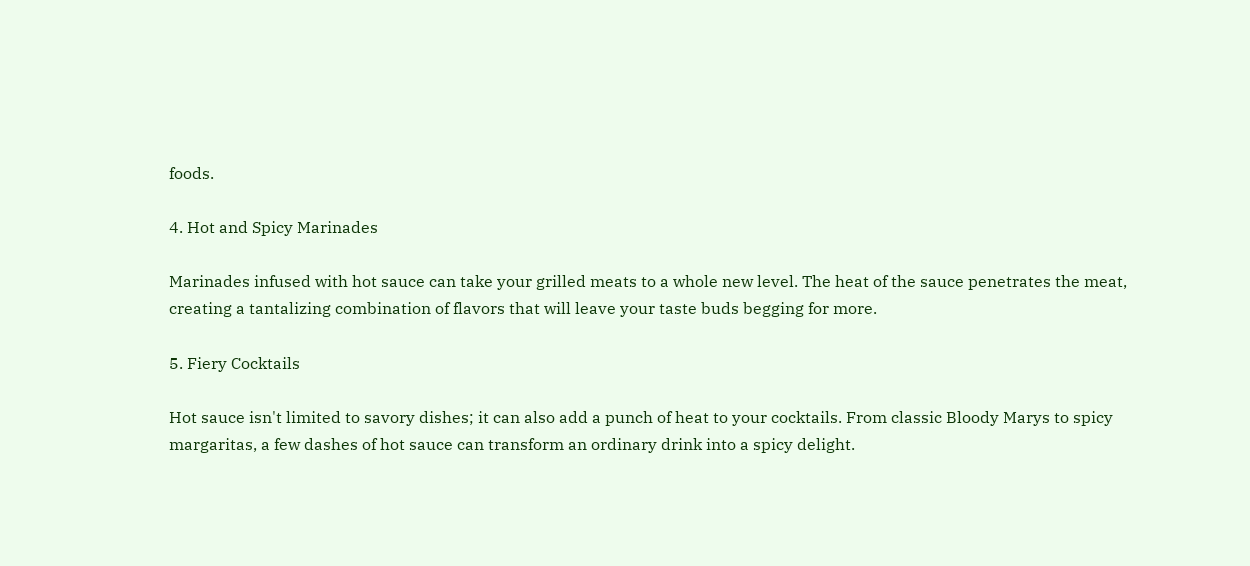foods.

4. Hot and Spicy Marinades

Marinades infused with hot sauce can take your grilled meats to a whole new level. The heat of the sauce penetrates the meat, creating a tantalizing combination of flavors that will leave your taste buds begging for more.

5. Fiery Cocktails

Hot sauce isn't limited to savory dishes; it can also add a punch of heat to your cocktails. From classic Bloody Marys to spicy margaritas, a few dashes of hot sauce can transform an ordinary drink into a spicy delight.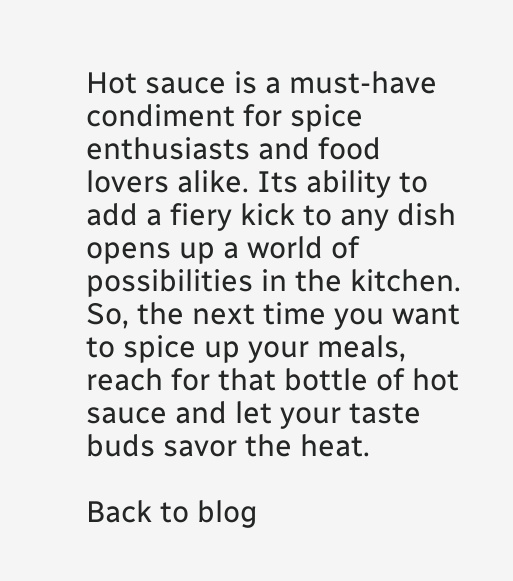Hot sauce is a must-have condiment for spice enthusiasts and food lovers alike. Its ability to add a fiery kick to any dish opens up a world of possibilities in the kitchen. So, the next time you want to spice up your meals, reach for that bottle of hot sauce and let your taste buds savor the heat.

Back to blog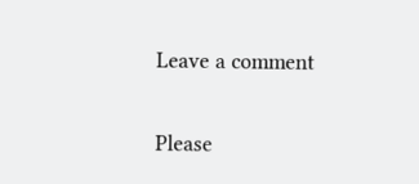Leave a comment

Please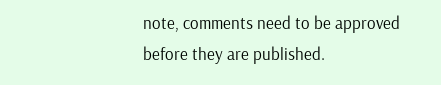note, comments need to be approved before they are published.